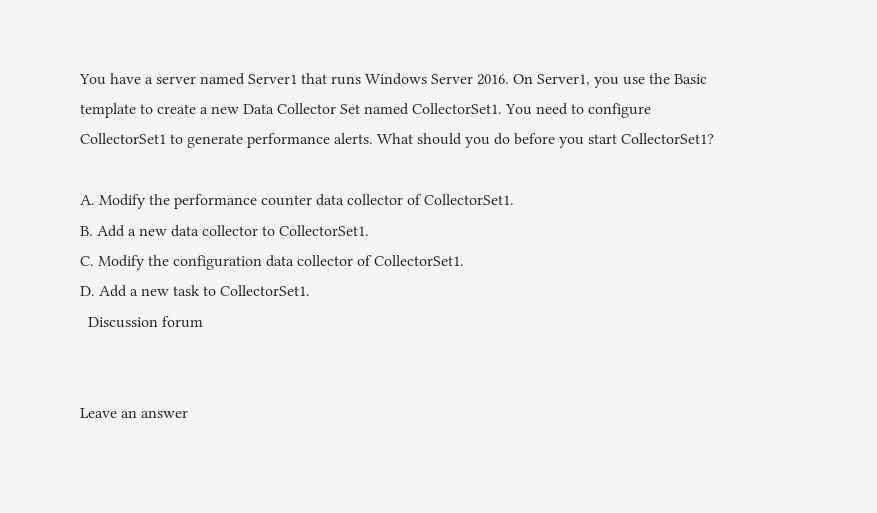You have a server named Server1 that runs Windows Server 2016. On Server1, you use the Basic template to create a new Data Collector Set named CollectorSet1. You need to configure CollectorSet1 to generate performance alerts. What should you do before you start CollectorSet1?

A. Modify the performance counter data collector of CollectorSet1.
B. Add a new data collector to CollectorSet1.
C. Modify the configuration data collector of CollectorSet1.
D. Add a new task to CollectorSet1.
  Discussion forum


Leave an answer